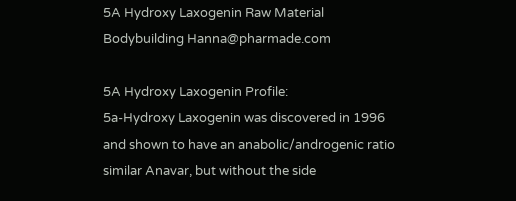5A Hydroxy Laxogenin Raw Material Bodybuilding Hanna@pharmade.com

5A Hydroxy Laxogenin Profile:
5a-Hydroxy Laxogenin was discovered in 1996 and shown to have an anabolic/androgenic ratio similar Anavar, but without the side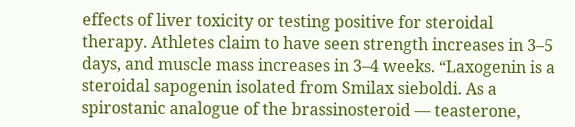effects of liver toxicity or testing positive for steroidal therapy. Athletes claim to have seen strength increases in 3–5 days, and muscle mass increases in 3–4 weeks. “Laxogenin is a steroidal sapogenin isolated from Smilax sieboldi. As a spirostanic analogue of the brassinosteroid — teasterone,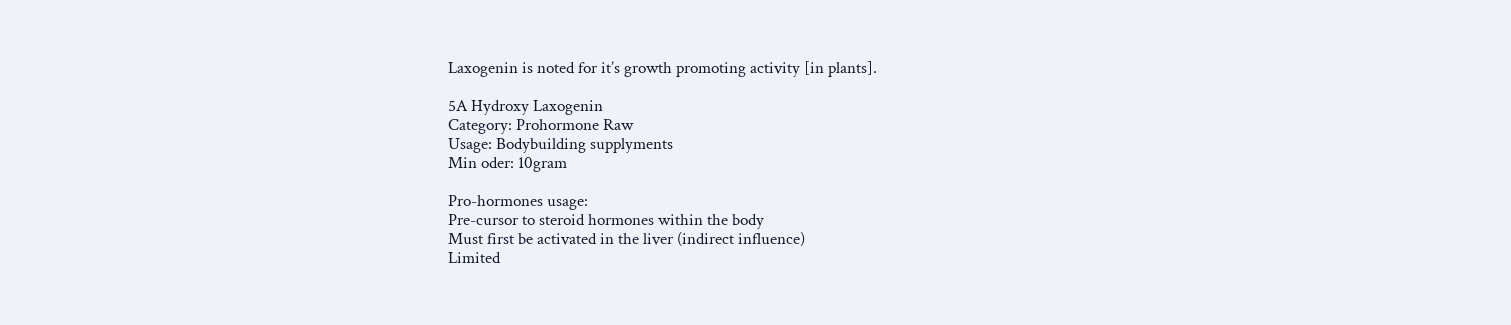Laxogenin is noted for it’s growth promoting activity [in plants].

5A Hydroxy Laxogenin
Category: Prohormone Raw
Usage: Bodybuilding supplyments
Min oder: 10gram

Pro-hormones usage:
Pre-cursor to steroid hormones within the body
Must first be activated in the liver (indirect influence)
Limited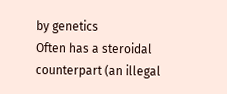by genetics
Often has a steroidal counterpart (an illegal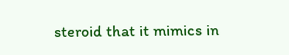steroid that it mimics in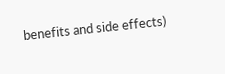benefits and side effects)